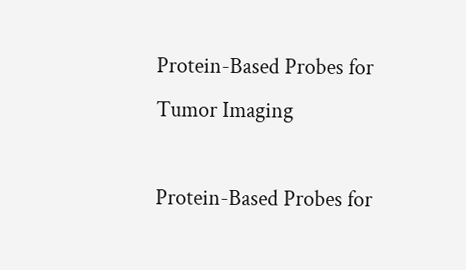Protein-Based Probes for Tumor Imaging

Protein-Based Probes for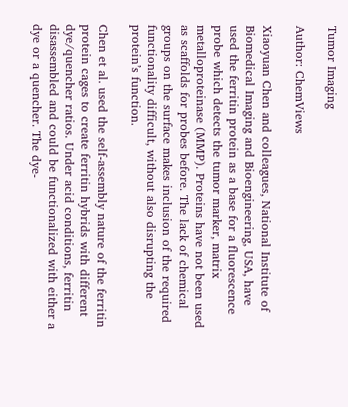Tumor Imaging

Author: ChemViews

Xiaoyuan Chen and colleagues, National Institute of Biomedical Imaging and Bioengineering, USA, have used the ferritin protein as a base for a fluorescence probe which detects the tumor marker, matrix metalloproteinase (MMP). Proteins have not been used as scaffolds for probes before. The lack of chemical groups on the surface makes inclusion of the required functionality difficult, without also disrupting the protein’s function.

Chen et al. used the self-assembly nature of the ferritin protein cages to create ferritin hybrids with different dye/quencher ratios. Under acid conditions, ferritin disassembled and could be functionalized with either a dye or a quencher. The dye-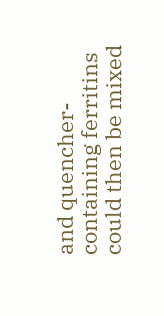and quencher-containing ferritins could then be mixed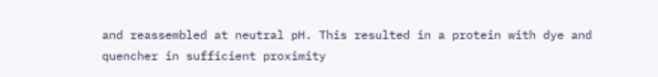and reassembled at neutral pH. This resulted in a protein with dye and quencher in sufficient proximity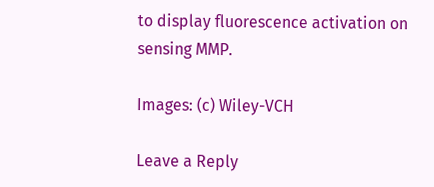to display fluorescence activation on sensing MMP.

Images: (c) Wiley-VCH

Leave a Reply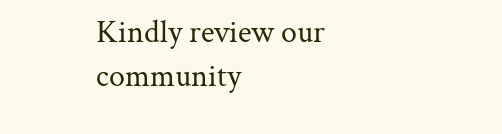Kindly review our community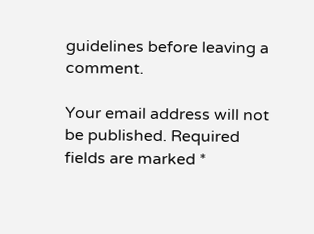guidelines before leaving a comment.

Your email address will not be published. Required fields are marked *